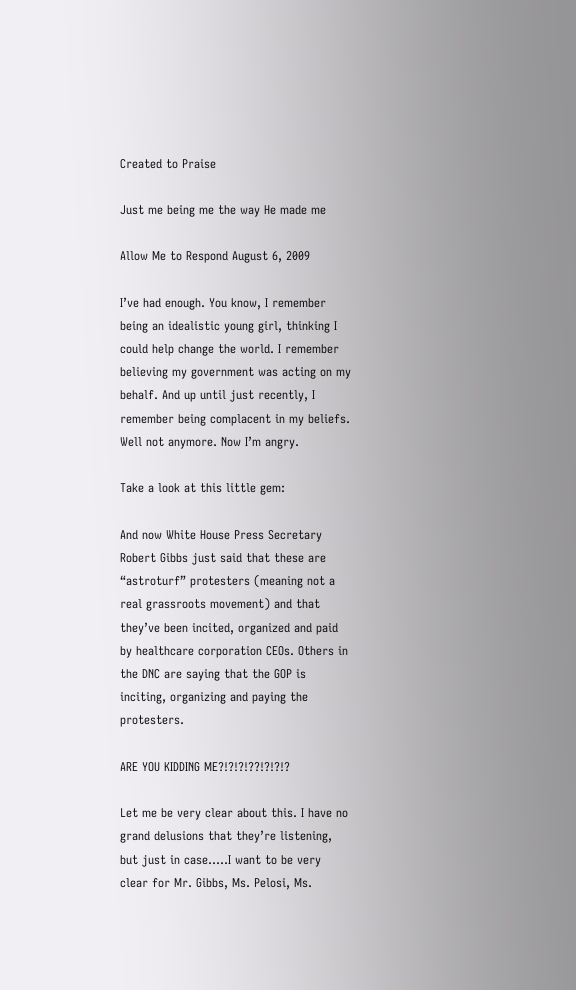Created to Praise

Just me being me the way He made me

Allow Me to Respond August 6, 2009

I’ve had enough. You know, I remember being an idealistic young girl, thinking I could help change the world. I remember believing my government was acting on my behalf. And up until just recently, I remember being complacent in my beliefs. Well not anymore. Now I’m angry.

Take a look at this little gem:

And now White House Press Secretary Robert Gibbs just said that these are “astroturf” protesters (meaning not a real grassroots movement) and that they’ve been incited, organized and paid by healthcare corporation CEOs. Others in the DNC are saying that the GOP is inciting, organizing and paying the protesters.

ARE YOU KIDDING ME?!?!?!??!?!?!?

Let me be very clear about this. I have no grand delusions that they’re listening, but just in case…..I want to be very clear for Mr. Gibbs, Ms. Pelosi, Ms.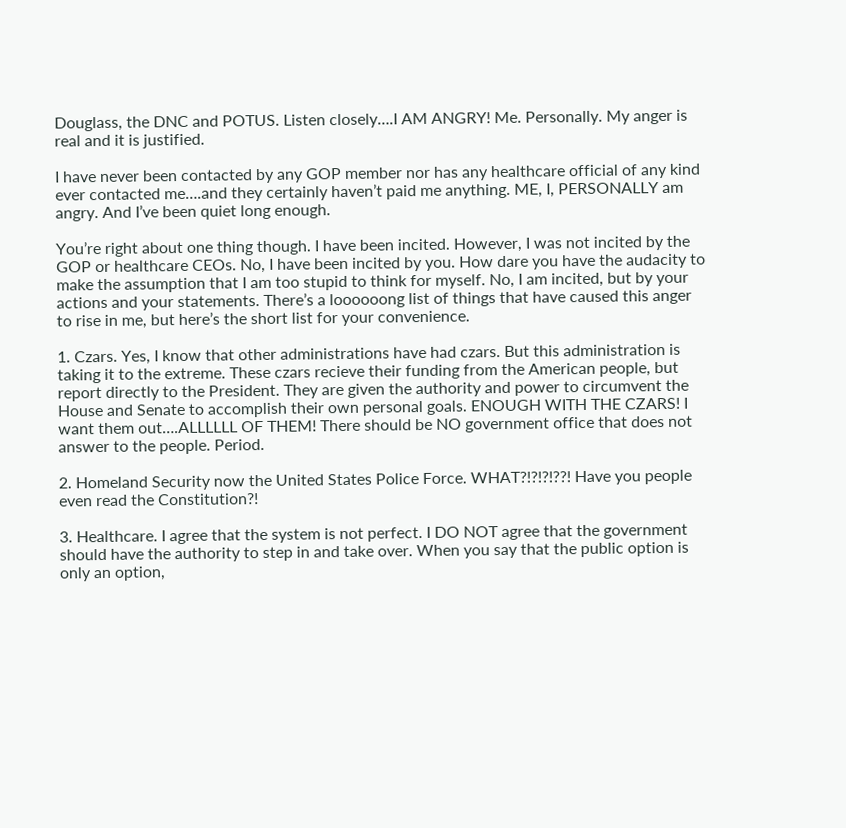Douglass, the DNC and POTUS. Listen closely….I AM ANGRY! Me. Personally. My anger is real and it is justified.

I have never been contacted by any GOP member nor has any healthcare official of any kind ever contacted me….and they certainly haven’t paid me anything. ME, I, PERSONALLY am angry. And I’ve been quiet long enough.

You’re right about one thing though. I have been incited. However, I was not incited by the GOP or healthcare CEOs. No, I have been incited by you. How dare you have the audacity to make the assumption that I am too stupid to think for myself. No, I am incited, but by your actions and your statements. There’s a loooooong list of things that have caused this anger to rise in me, but here’s the short list for your convenience.

1. Czars. Yes, I know that other administrations have had czars. But this administration is taking it to the extreme. These czars recieve their funding from the American people, but report directly to the President. They are given the authority and power to circumvent the House and Senate to accomplish their own personal goals. ENOUGH WITH THE CZARS! I want them out….ALLLLLL OF THEM! There should be NO government office that does not answer to the people. Period.

2. Homeland Security now the United States Police Force. WHAT?!?!?!??! Have you people even read the Constitution?!

3. Healthcare. I agree that the system is not perfect. I DO NOT agree that the government should have the authority to step in and take over. When you say that the public option is only an option,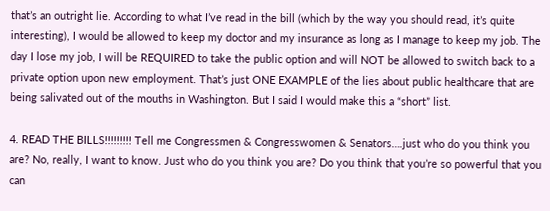that’s an outright lie. According to what I’ve read in the bill (which by the way you should read, it’s quite interesting), I would be allowed to keep my doctor and my insurance as long as I manage to keep my job. The day I lose my job, I will be REQUIRED to take the public option and will NOT be allowed to switch back to a private option upon new employment. That’s just ONE EXAMPLE of the lies about public healthcare that are being salivated out of the mouths in Washington. But I said I would make this a “short” list.

4. READ THE BILLS!!!!!!!!! Tell me Congressmen & Congresswomen & Senators….just who do you think you are? No, really, I want to know. Just who do you think you are? Do you think that you’re so powerful that you can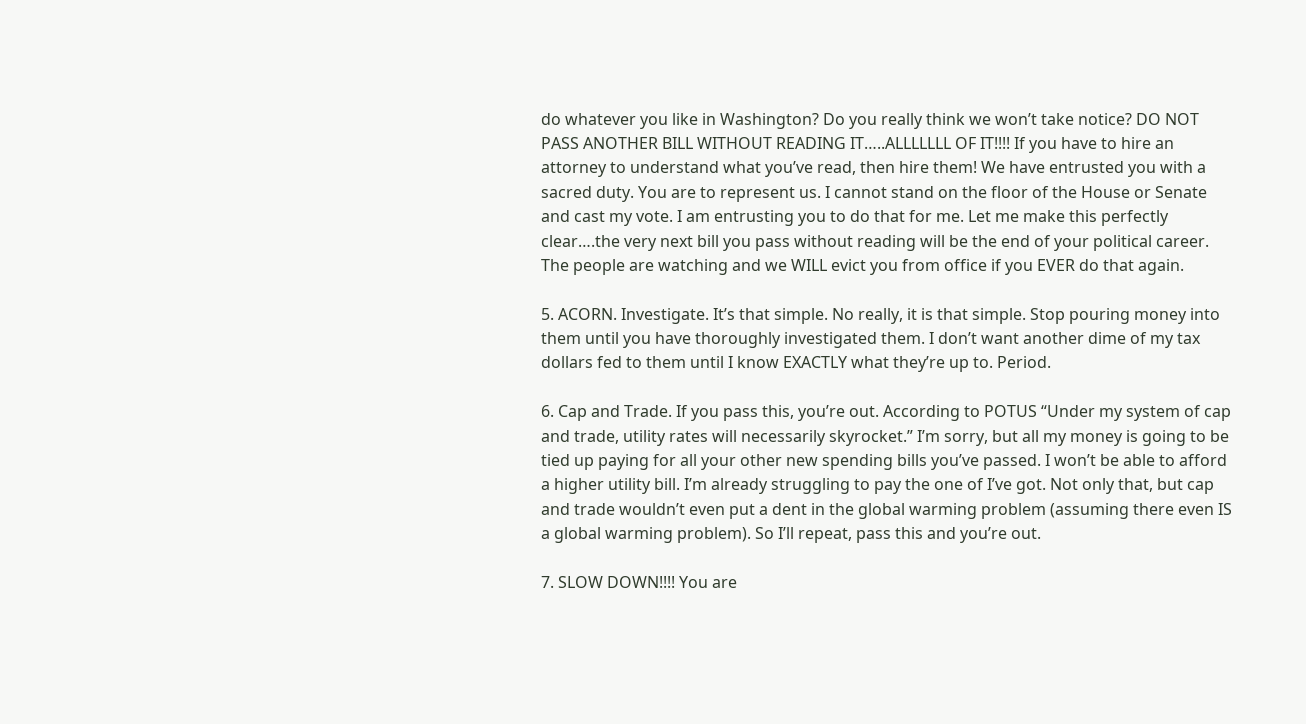do whatever you like in Washington? Do you really think we won’t take notice? DO NOT PASS ANOTHER BILL WITHOUT READING IT…..ALLLLLLL OF IT!!!! If you have to hire an attorney to understand what you’ve read, then hire them! We have entrusted you with a sacred duty. You are to represent us. I cannot stand on the floor of the House or Senate and cast my vote. I am entrusting you to do that for me. Let me make this perfectly clear….the very next bill you pass without reading will be the end of your political career. The people are watching and we WILL evict you from office if you EVER do that again.

5. ACORN. Investigate. It’s that simple. No really, it is that simple. Stop pouring money into them until you have thoroughly investigated them. I don’t want another dime of my tax dollars fed to them until I know EXACTLY what they’re up to. Period.

6. Cap and Trade. If you pass this, you’re out. According to POTUS “Under my system of cap and trade, utility rates will necessarily skyrocket.” I’m sorry, but all my money is going to be tied up paying for all your other new spending bills you’ve passed. I won’t be able to afford a higher utility bill. I’m already struggling to pay the one of I’ve got. Not only that, but cap and trade wouldn’t even put a dent in the global warming problem (assuming there even IS a global warming problem). So I’ll repeat, pass this and you’re out.

7. SLOW DOWN!!!! You are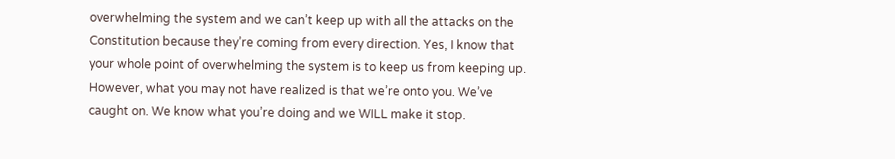overwhelming the system and we can’t keep up with all the attacks on the Constitution because they’re coming from every direction. Yes, I know that your whole point of overwhelming the system is to keep us from keeping up. However, what you may not have realized is that we’re onto you. We’ve caught on. We know what you’re doing and we WILL make it stop.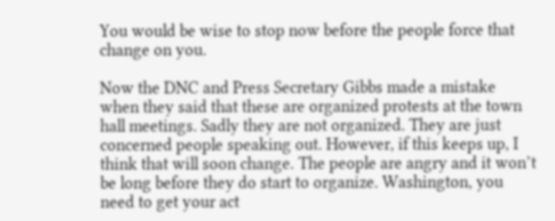You would be wise to stop now before the people force that change on you.

Now the DNC and Press Secretary Gibbs made a mistake when they said that these are organized protests at the town hall meetings. Sadly they are not organized. They are just concerned people speaking out. However, if this keeps up, I think that will soon change. The people are angry and it won’t be long before they do start to organize. Washington, you need to get your act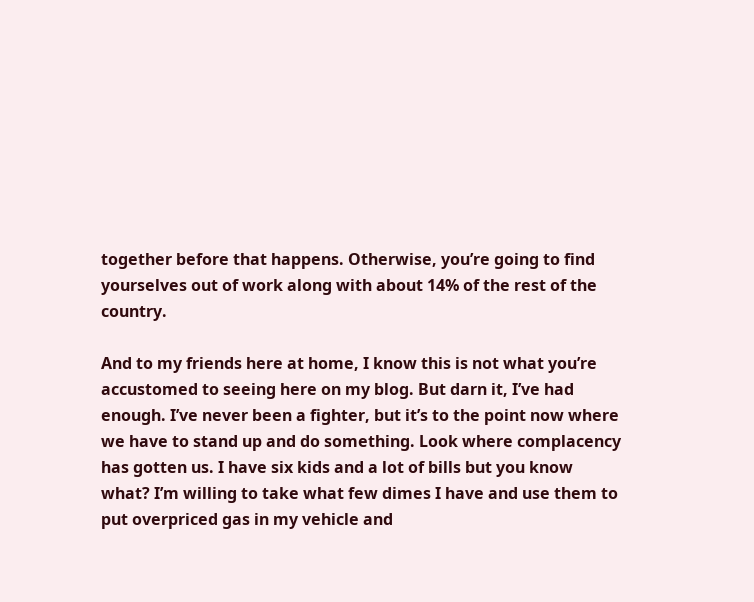together before that happens. Otherwise, you’re going to find yourselves out of work along with about 14% of the rest of the country.

And to my friends here at home, I know this is not what you’re accustomed to seeing here on my blog. But darn it, I’ve had enough. I’ve never been a fighter, but it’s to the point now where we have to stand up and do something. Look where complacency has gotten us. I have six kids and a lot of bills but you know what? I’m willing to take what few dimes I have and use them to put overpriced gas in my vehicle and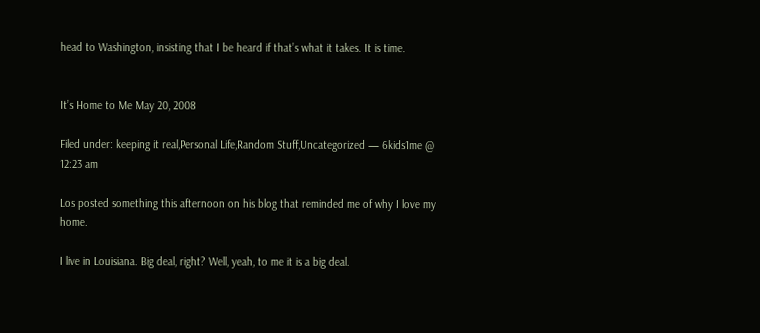head to Washington, insisting that I be heard if that’s what it takes. It is time.


It’s Home to Me May 20, 2008

Filed under: keeping it real,Personal Life,Random Stuff,Uncategorized — 6kids1me @ 12:23 am

Los posted something this afternoon on his blog that reminded me of why I love my home.

I live in Louisiana. Big deal, right? Well, yeah, to me it is a big deal.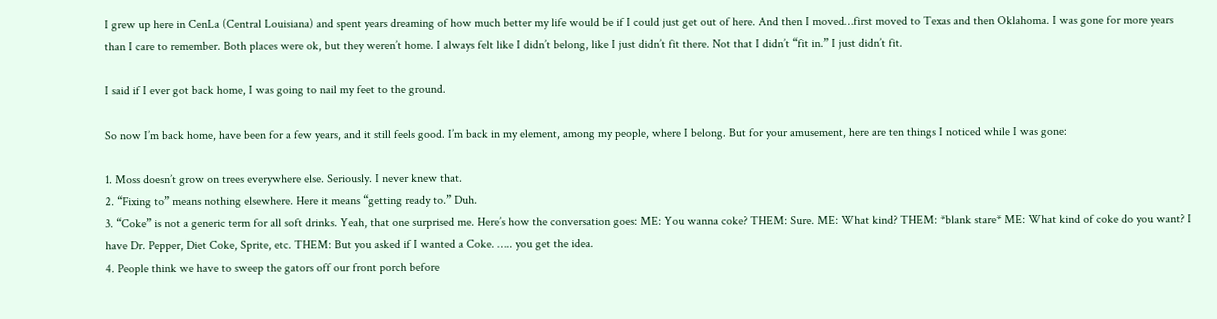I grew up here in CenLa (Central Louisiana) and spent years dreaming of how much better my life would be if I could just get out of here. And then I moved…first moved to Texas and then Oklahoma. I was gone for more years than I care to remember. Both places were ok, but they weren’t home. I always felt like I didn’t belong, like I just didn’t fit there. Not that I didn’t “fit in.” I just didn’t fit.

I said if I ever got back home, I was going to nail my feet to the ground.

So now I’m back home, have been for a few years, and it still feels good. I’m back in my element, among my people, where I belong. But for your amusement, here are ten things I noticed while I was gone:

1. Moss doesn’t grow on trees everywhere else. Seriously. I never knew that.
2. “Fixing to” means nothing elsewhere. Here it means “getting ready to.” Duh.
3. “Coke” is not a generic term for all soft drinks. Yeah, that one surprised me. Here’s how the conversation goes: ME: You wanna coke? THEM: Sure. ME: What kind? THEM: *blank stare* ME: What kind of coke do you want? I have Dr. Pepper, Diet Coke, Sprite, etc. THEM: But you asked if I wanted a Coke. ….. you get the idea.
4. People think we have to sweep the gators off our front porch before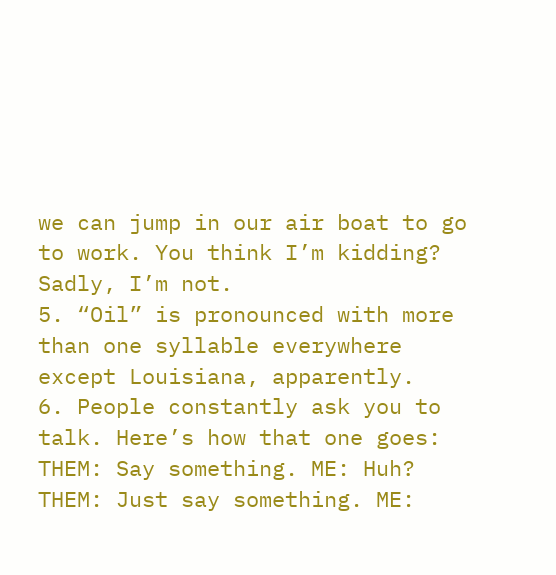we can jump in our air boat to go to work. You think I’m kidding? Sadly, I’m not.
5. “Oil” is pronounced with more than one syllable everywhere except Louisiana, apparently.
6. People constantly ask you to talk. Here’s how that one goes: THEM: Say something. ME: Huh? THEM: Just say something. ME: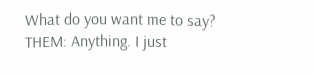What do you want me to say? THEM: Anything. I just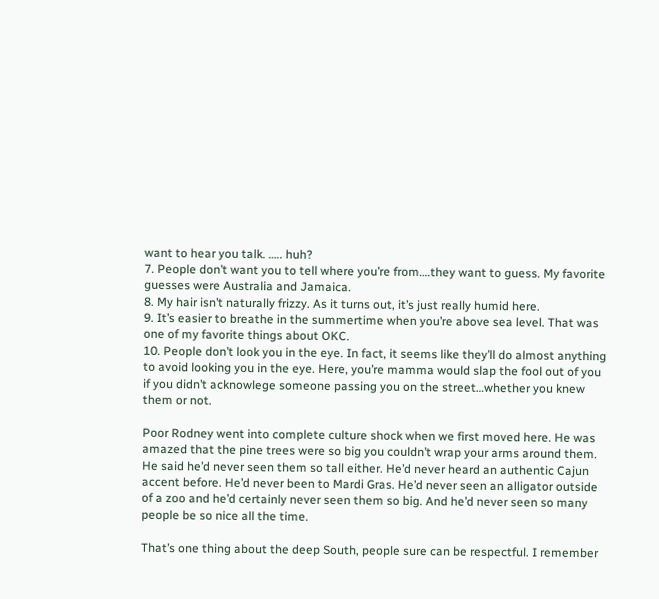want to hear you talk. ….. huh?
7. People don’t want you to tell where you’re from….they want to guess. My favorite guesses were Australia and Jamaica.
8. My hair isn’t naturally frizzy. As it turns out, it’s just really humid here.
9. It’s easier to breathe in the summertime when you’re above sea level. That was one of my favorite things about OKC.
10. People don’t look you in the eye. In fact, it seems like they’ll do almost anything to avoid looking you in the eye. Here, you’re mamma would slap the fool out of you if you didn’t acknowlege someone passing you on the street…whether you knew them or not.

Poor Rodney went into complete culture shock when we first moved here. He was amazed that the pine trees were so big you couldn’t wrap your arms around them. He said he’d never seen them so tall either. He’d never heard an authentic Cajun accent before. He’d never been to Mardi Gras. He’d never seen an alligator outside of a zoo and he’d certainly never seen them so big. And he’d never seen so many people be so nice all the time.

That’s one thing about the deep South, people sure can be respectful. I remember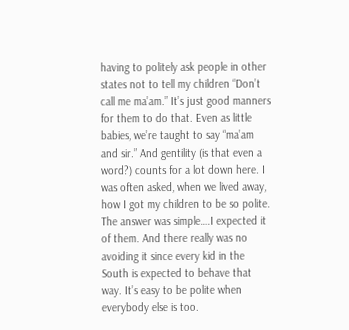having to politely ask people in other states not to tell my children “Don’t call me ma’am.” It’s just good manners for them to do that. Even as little babies, we’re taught to say “ma’am and sir.” And gentility (is that even a word?) counts for a lot down here. I was often asked, when we lived away, how I got my children to be so polite. The answer was simple….I expected it of them. And there really was no avoiding it since every kid in the South is expected to behave that way. It’s easy to be polite when everybody else is too.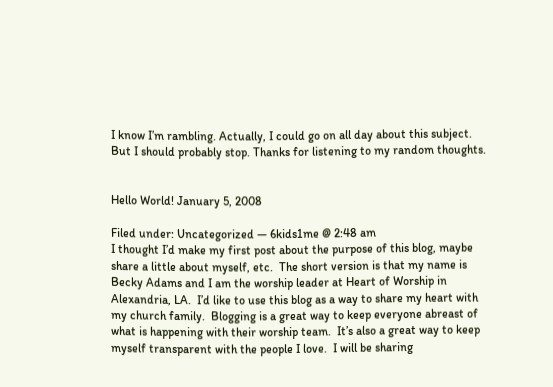I know I’m rambling. Actually, I could go on all day about this subject. But I should probably stop. Thanks for listening to my random thoughts.


Hello World! January 5, 2008

Filed under: Uncategorized — 6kids1me @ 2:48 am
I thought I’d make my first post about the purpose of this blog, maybe share a little about myself, etc.  The short version is that my name is Becky Adams and I am the worship leader at Heart of Worship in Alexandria, LA.  I’d like to use this blog as a way to share my heart with my church family.  Blogging is a great way to keep everyone abreast of what is happening with their worship team.  It’s also a great way to keep myself transparent with the people I love.  I will be sharing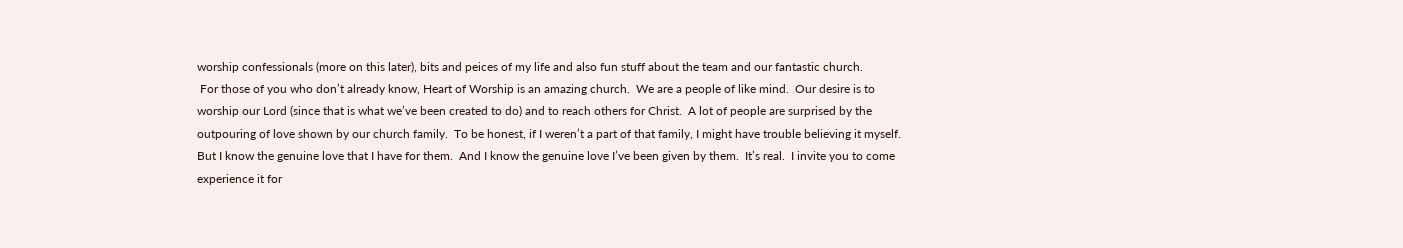worship confessionals (more on this later), bits and peices of my life and also fun stuff about the team and our fantastic church.
 For those of you who don’t already know, Heart of Worship is an amazing church.  We are a people of like mind.  Our desire is to worship our Lord (since that is what we’ve been created to do) and to reach others for Christ.  A lot of people are surprised by the outpouring of love shown by our church family.  To be honest, if I weren’t a part of that family, I might have trouble believing it myself.  But I know the genuine love that I have for them.  And I know the genuine love I’ve been given by them.  It’s real.  I invite you to come experience it for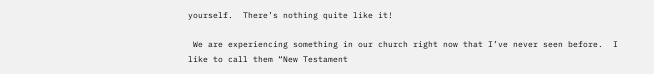yourself.  There’s nothing quite like it!

 We are experiencing something in our church right now that I’ve never seen before.  I like to call them “New Testament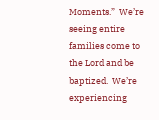Moments.”  We’re seeing entire families come to the Lord and be baptized.  We’re experiencing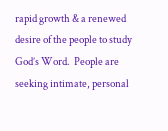rapid growth & a renewed desire of the people to study God’s Word.  People are seeking intimate, personal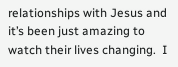relationships with Jesus and it’s been just amazing to watch their lives changing.  I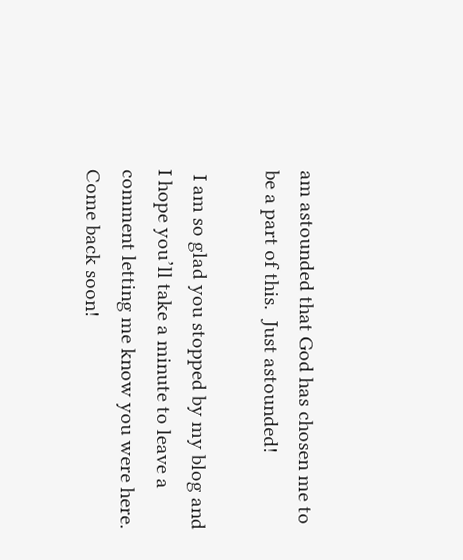am astounded that God has chosen me to be a part of this.  Just astounded!

 I am so glad you stopped by my blog and I hope you’ll take a minute to leave a comment letting me know you were here.  Come back soon!